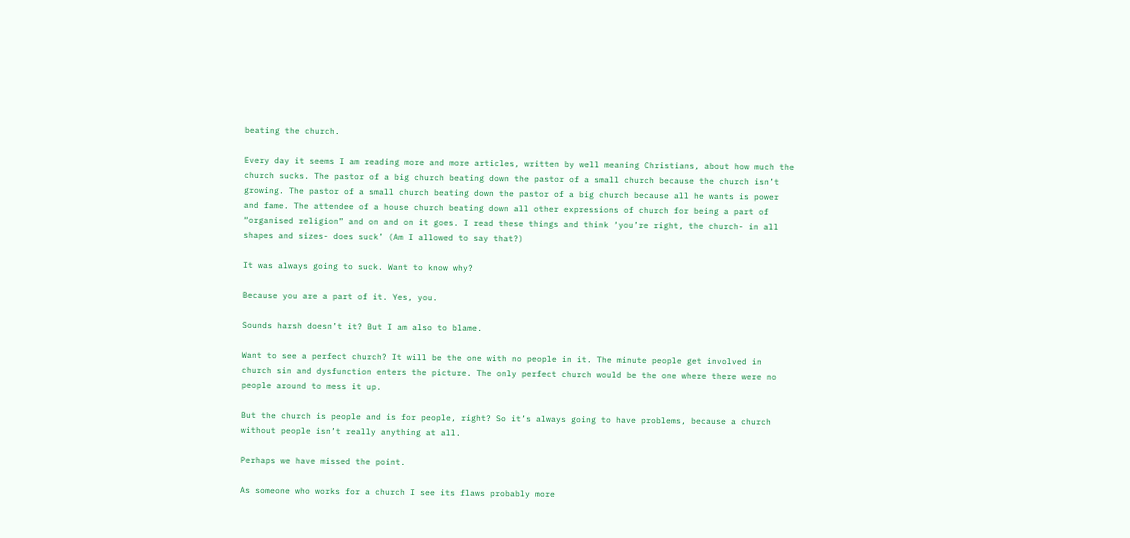beating the church.

Every day it seems I am reading more and more articles, written by well meaning Christians, about how much the church sucks. The pastor of a big church beating down the pastor of a small church because the church isn’t growing. The pastor of a small church beating down the pastor of a big church because all he wants is power and fame. The attendee of a house church beating down all other expressions of church for being a part of “organised religion” and on and on it goes. I read these things and think ‘you’re right, the church- in all shapes and sizes- does suck’ (Am I allowed to say that?)

It was always going to suck. Want to know why?

Because you are a part of it. Yes, you.

Sounds harsh doesn’t it? But I am also to blame.

Want to see a perfect church? It will be the one with no people in it. The minute people get involved in church sin and dysfunction enters the picture. The only perfect church would be the one where there were no people around to mess it up.

But the church is people and is for people, right? So it’s always going to have problems, because a church without people isn’t really anything at all.

Perhaps we have missed the point.

As someone who works for a church I see its flaws probably more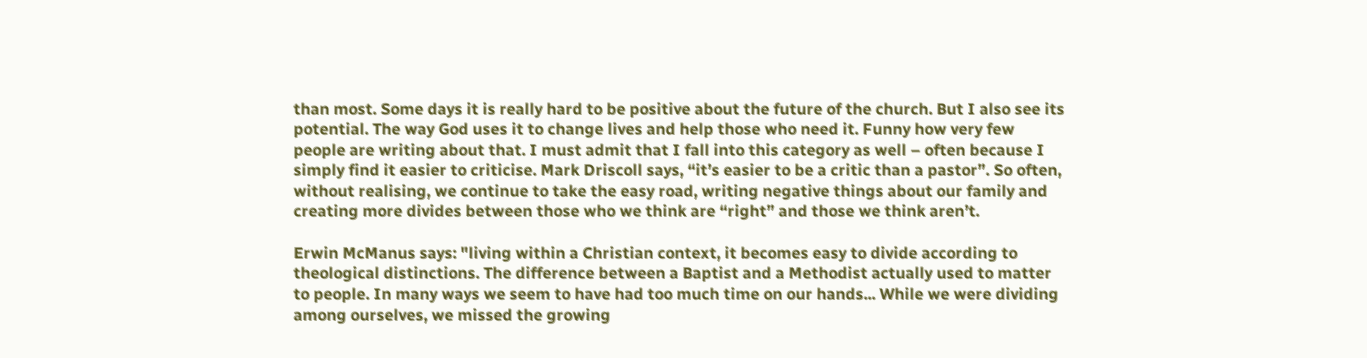than most. Some days it is really hard to be positive about the future of the church. But I also see its potential. The way God uses it to change lives and help those who need it. Funny how very few people are writing about that. I must admit that I fall into this category as well – often because I simply find it easier to criticise. Mark Driscoll says, “it’s easier to be a critic than a pastor”. So often, without realising, we continue to take the easy road, writing negative things about our family and creating more divides between those who we think are “right” and those we think aren’t.

Erwin McManus says: "living within a Christian context, it becomes easy to divide according to theological distinctions. The difference between a Baptist and a Methodist actually used to matter to people. In many ways we seem to have had too much time on our hands... While we were dividing among ourselves, we missed the growing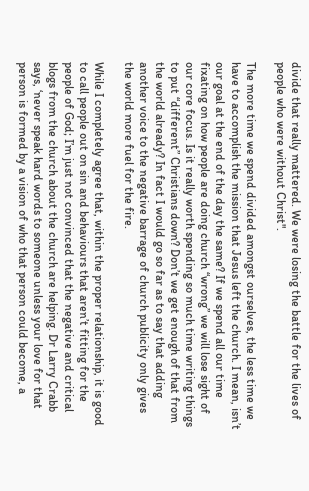divide that really mattered. We were losing the battle for the lives of people who were without Christ".

The more time we spend divided amongst ourselves, the less time we have to accomplish the mission that Jesus left the church. I mean, isn’t our goal at the end of the day the same? If we spend all our time fixating on how people are doing church “wrong” we will lose sight of our core focus. Is it really worth spending so much time writing things to put “different” Christians down? Don’t we get enough of that from the world already? In fact I would go so far as to say that adding another voice to the negative barrage of church publicity only gives the world more fuel for the fire.

While I completely agree that, within the proper relationship, it is good to call people out on sin and behaviours that aren’t fitting for the people of God; I’m just not convinced that the negative and critical blogs from the church about the church are helping. Dr Larry Crabb says, ‘never speak hard words to someone unless your love for that person is formed by a vision of who that person could become, a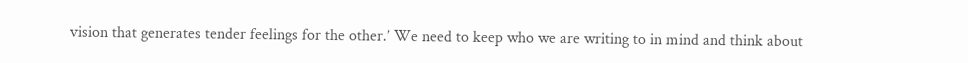vision that generates tender feelings for the other.’ We need to keep who we are writing to in mind and think about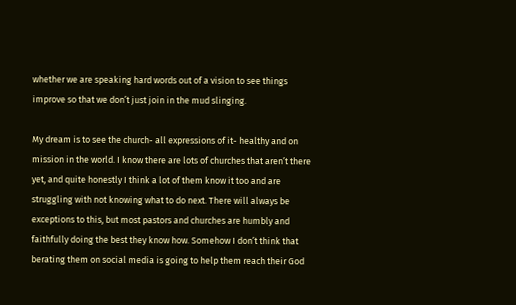whether we are speaking hard words out of a vision to see things improve so that we don’t just join in the mud slinging.

My dream is to see the church- all expressions of it- healthy and on mission in the world. I know there are lots of churches that aren’t there yet, and quite honestly I think a lot of them know it too and are struggling with not knowing what to do next. There will always be exceptions to this, but most pastors and churches are humbly and faithfully doing the best they know how. Somehow I don’t think that berating them on social media is going to help them reach their God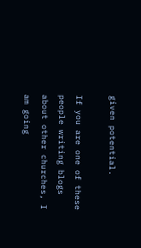given potential.

If you are one of these people writing blogs about other churches, I am going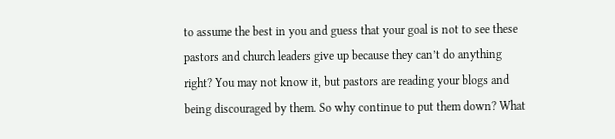to assume the best in you and guess that your goal is not to see these pastors and church leaders give up because they can’t do anything right? You may not know it, but pastors are reading your blogs and being discouraged by them. So why continue to put them down? What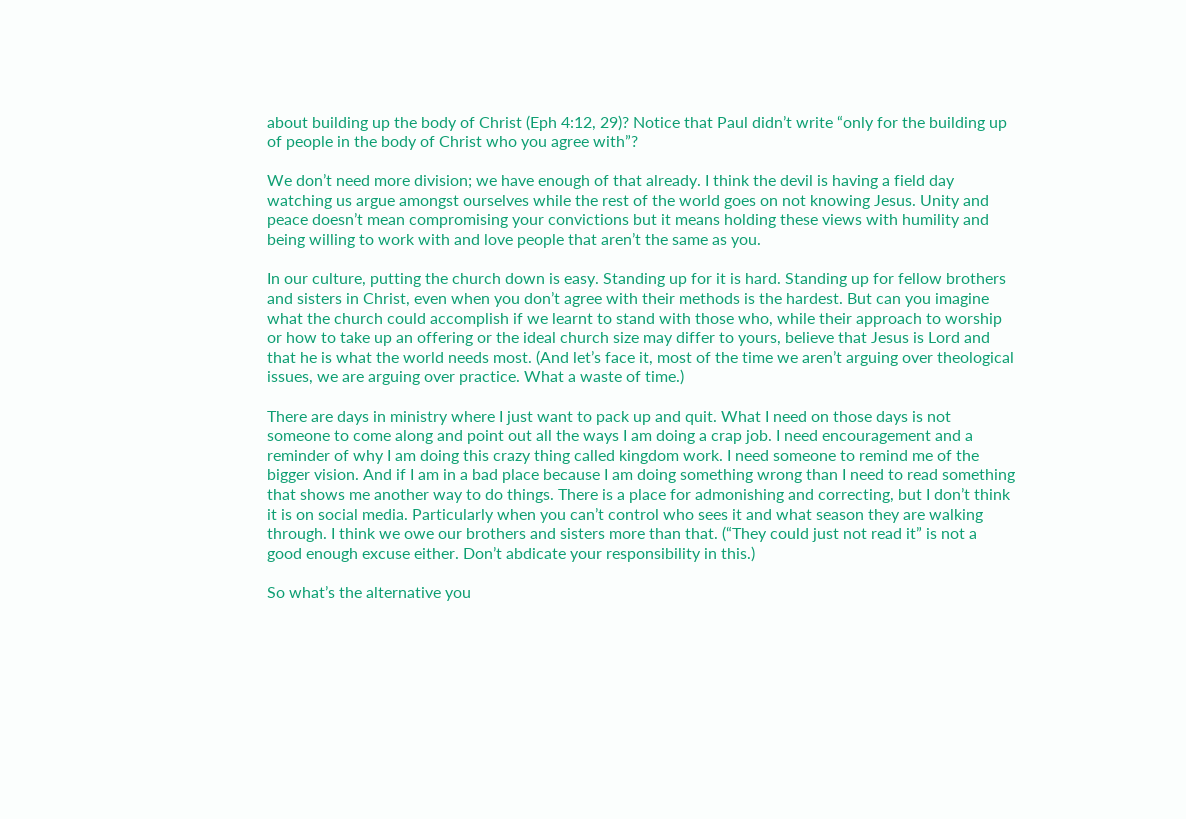about building up the body of Christ (Eph 4:12, 29)? Notice that Paul didn’t write “only for the building up of people in the body of Christ who you agree with”?

We don’t need more division; we have enough of that already. I think the devil is having a field day watching us argue amongst ourselves while the rest of the world goes on not knowing Jesus. Unity and peace doesn’t mean compromising your convictions but it means holding these views with humility and being willing to work with and love people that aren’t the same as you.

In our culture, putting the church down is easy. Standing up for it is hard. Standing up for fellow brothers and sisters in Christ, even when you don’t agree with their methods is the hardest. But can you imagine what the church could accomplish if we learnt to stand with those who, while their approach to worship or how to take up an offering or the ideal church size may differ to yours, believe that Jesus is Lord and that he is what the world needs most. (And let’s face it, most of the time we aren’t arguing over theological issues, we are arguing over practice. What a waste of time.)

There are days in ministry where I just want to pack up and quit. What I need on those days is not someone to come along and point out all the ways I am doing a crap job. I need encouragement and a reminder of why I am doing this crazy thing called kingdom work. I need someone to remind me of the bigger vision. And if I am in a bad place because I am doing something wrong than I need to read something that shows me another way to do things. There is a place for admonishing and correcting, but I don’t think it is on social media. Particularly when you can’t control who sees it and what season they are walking through. I think we owe our brothers and sisters more than that. (“They could just not read it” is not a good enough excuse either. Don’t abdicate your responsibility in this.)

So what’s the alternative you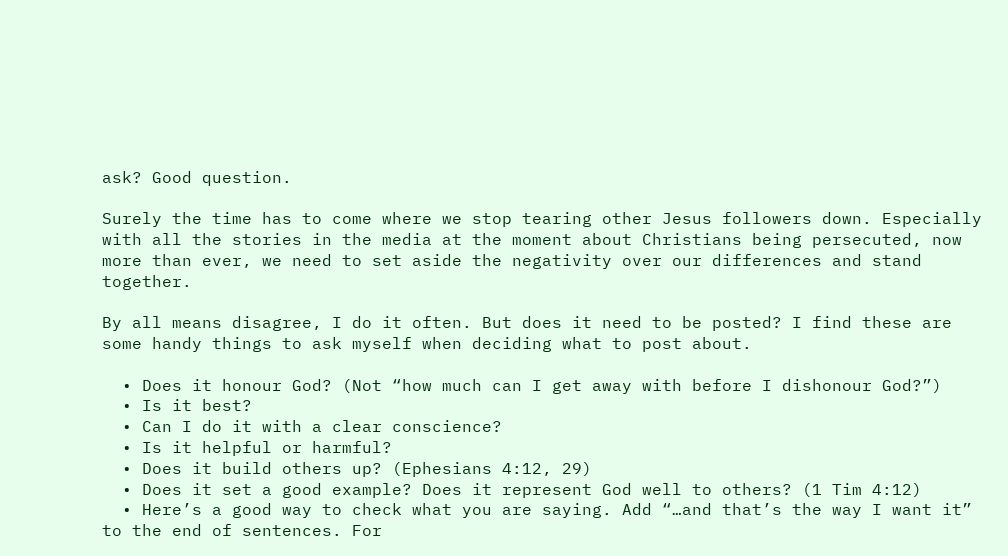ask? Good question.

Surely the time has to come where we stop tearing other Jesus followers down. Especially with all the stories in the media at the moment about Christians being persecuted, now more than ever, we need to set aside the negativity over our differences and stand together.

By all means disagree, I do it often. But does it need to be posted? I find these are some handy things to ask myself when deciding what to post about.

  • Does it honour God? (Not “how much can I get away with before I dishonour God?”)
  • Is it best?
  • Can I do it with a clear conscience?
  • Is it helpful or harmful?
  • Does it build others up? (Ephesians 4:12, 29)
  • Does it set a good example? Does it represent God well to others? (1 Tim 4:12)
  • Here’s a good way to check what you are saying. Add “…and that’s the way I want it” to the end of sentences. For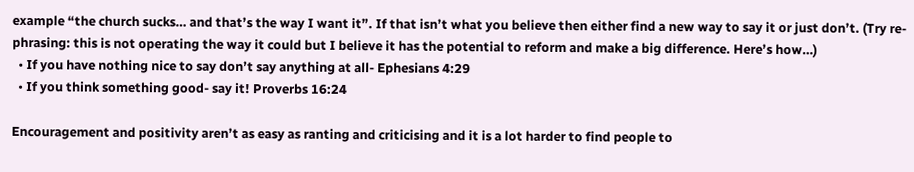example “the church sucks… and that’s the way I want it”. If that isn’t what you believe then either find a new way to say it or just don’t. (Try re-phrasing: this is not operating the way it could but I believe it has the potential to reform and make a big difference. Here’s how…)
  • If you have nothing nice to say don’t say anything at all- Ephesians 4:29
  • If you think something good- say it! Proverbs 16:24

Encouragement and positivity aren’t as easy as ranting and criticising and it is a lot harder to find people to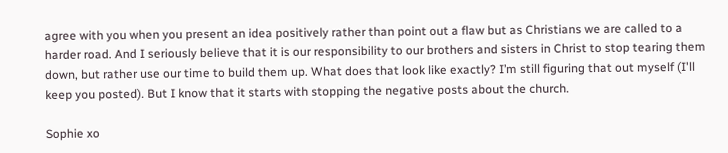agree with you when you present an idea positively rather than point out a flaw but as Christians we are called to a harder road. And I seriously believe that it is our responsibility to our brothers and sisters in Christ to stop tearing them down, but rather use our time to build them up. What does that look like exactly? I’m still figuring that out myself (I'll keep you posted). But I know that it starts with stopping the negative posts about the church.

Sophie xo